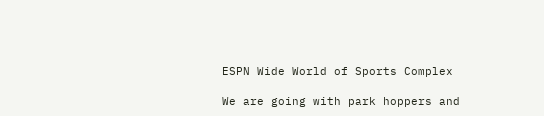ESPN Wide World of Sports Complex

We are going with park hoppers and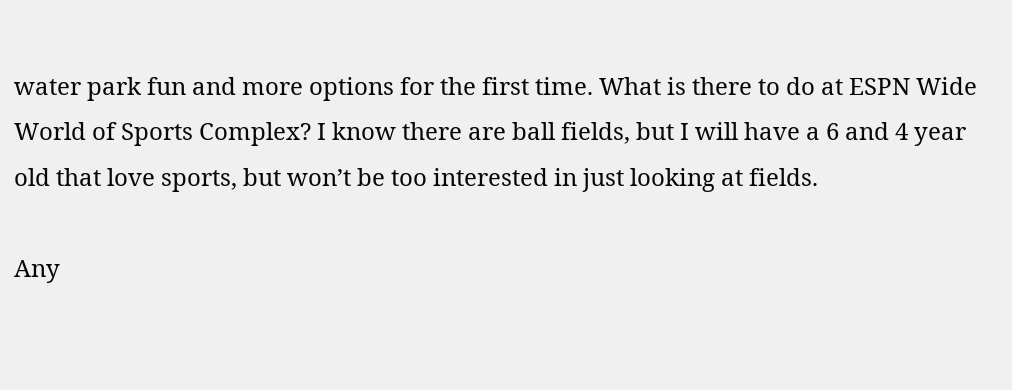water park fun and more options for the first time. What is there to do at ESPN Wide World of Sports Complex? I know there are ball fields, but I will have a 6 and 4 year old that love sports, but won’t be too interested in just looking at fields.

Any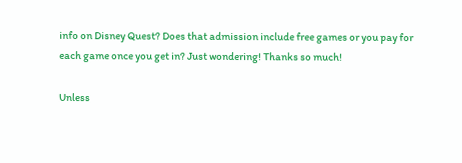info on Disney Quest? Does that admission include free games or you pay for each game once you get in? Just wondering! Thanks so much!

Unless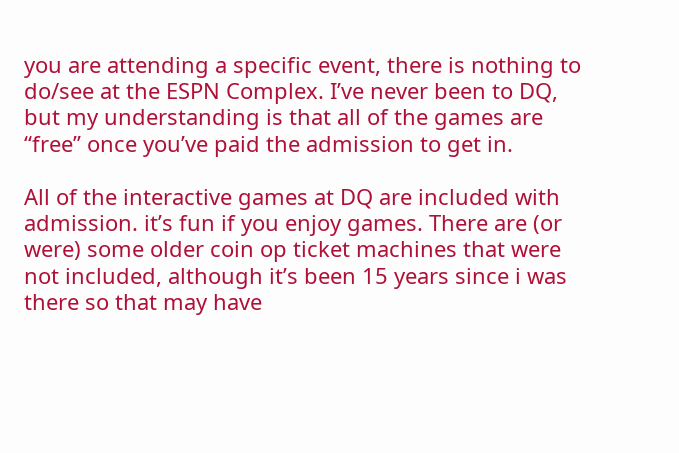you are attending a specific event, there is nothing to do/see at the ESPN Complex. I’ve never been to DQ, but my understanding is that all of the games are “free” once you’ve paid the admission to get in.

All of the interactive games at DQ are included with admission. it’s fun if you enjoy games. There are (or were) some older coin op ticket machines that were not included, although it’s been 15 years since i was there so that may have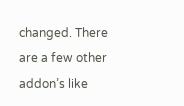changed. There are a few other addon’s like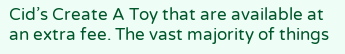Cid’s Create A Toy that are available at an extra fee. The vast majority of things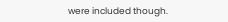were included though.